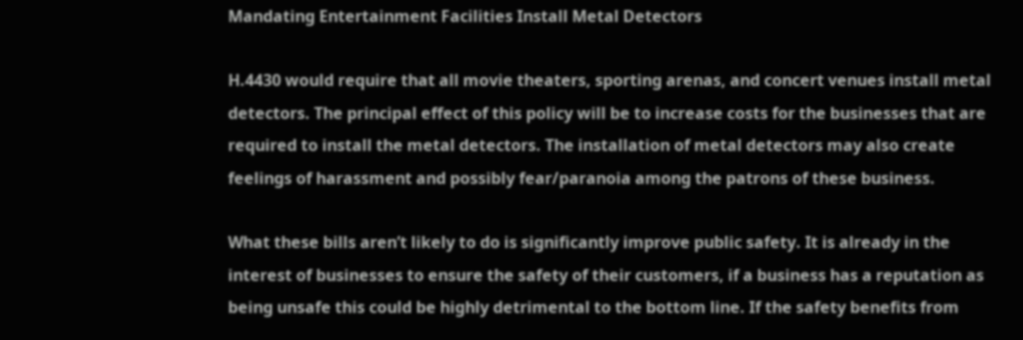Mandating Entertainment Facilities Install Metal Detectors

H.4430 would require that all movie theaters, sporting arenas, and concert venues install metal detectors. The principal effect of this policy will be to increase costs for the businesses that are required to install the metal detectors. The installation of metal detectors may also create feelings of harassment and possibly fear/paranoia among the patrons of these business.

What these bills aren’t likely to do is significantly improve public safety. It is already in the interest of businesses to ensure the safety of their customers, if a business has a reputation as being unsafe this could be highly detrimental to the bottom line. If the safety benefits from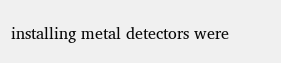installing metal detectors were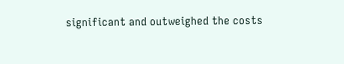significant and outweighed the costs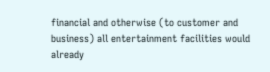financial and otherwise (to customer and business) all entertainment facilities would already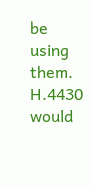be using them. H.4430 would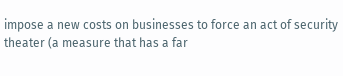impose a new costs on businesses to force an act of security theater (a measure that has a far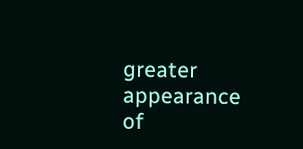greater appearance of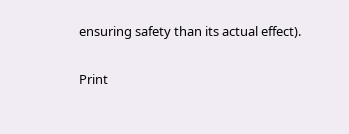ensuring safety than its actual effect).

Print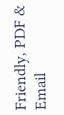Friendly, PDF & Email